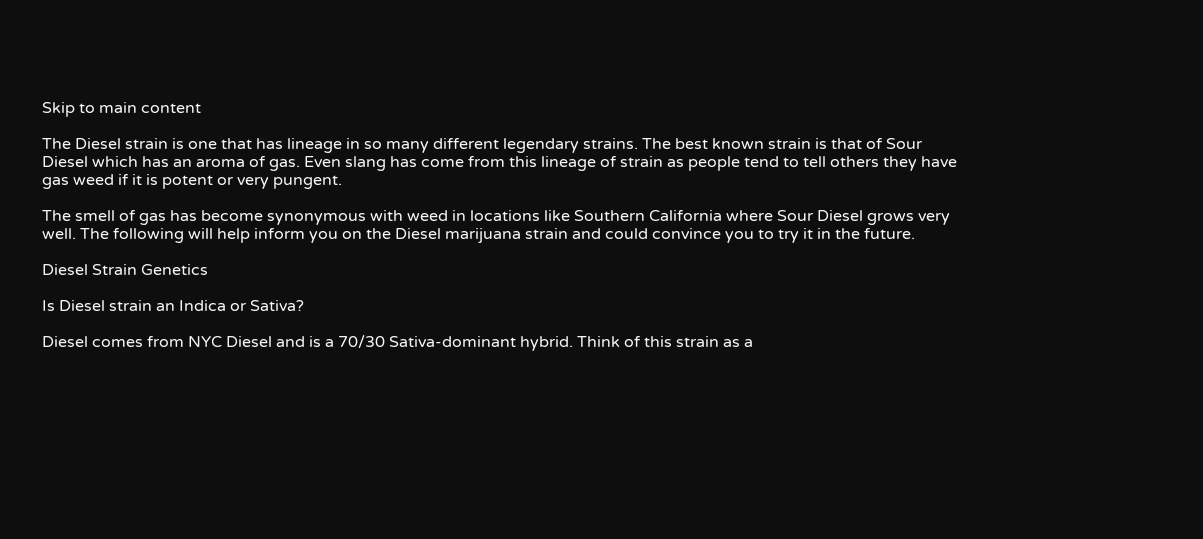Skip to main content

The Diesel strain is one that has lineage in so many different legendary strains. The best known strain is that of Sour Diesel which has an aroma of gas. Even slang has come from this lineage of strain as people tend to tell others they have gas weed if it is potent or very pungent.

The smell of gas has become synonymous with weed in locations like Southern California where Sour Diesel grows very well. The following will help inform you on the Diesel marijuana strain and could convince you to try it in the future.

Diesel Strain Genetics

Is Diesel strain an Indica or Sativa?

Diesel comes from NYC Diesel and is a 70/30 Sativa-dominant hybrid. Think of this strain as a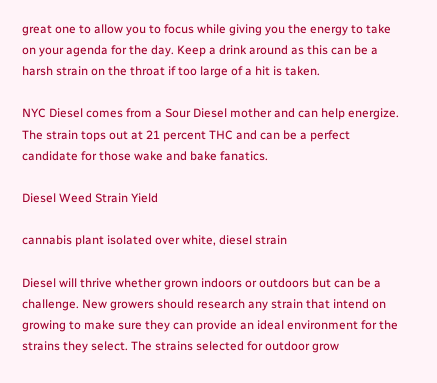great one to allow you to focus while giving you the energy to take on your agenda for the day. Keep a drink around as this can be a harsh strain on the throat if too large of a hit is taken.

NYC Diesel comes from a Sour Diesel mother and can help energize. The strain tops out at 21 percent THC and can be a perfect candidate for those wake and bake fanatics.

Diesel Weed Strain Yield

cannabis plant isolated over white, diesel strain

Diesel will thrive whether grown indoors or outdoors but can be a challenge. New growers should research any strain that intend on growing to make sure they can provide an ideal environment for the strains they select. The strains selected for outdoor grow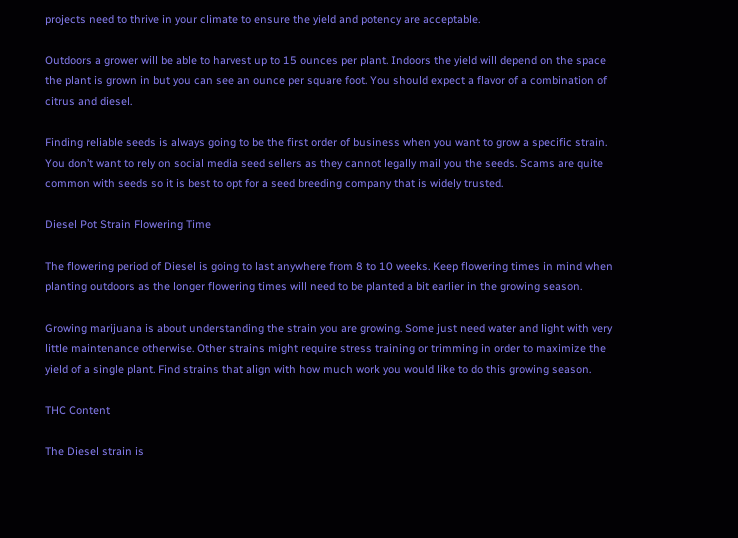projects need to thrive in your climate to ensure the yield and potency are acceptable.

Outdoors a grower will be able to harvest up to 15 ounces per plant. Indoors the yield will depend on the space the plant is grown in but you can see an ounce per square foot. You should expect a flavor of a combination of citrus and diesel.

Finding reliable seeds is always going to be the first order of business when you want to grow a specific strain. You don’t want to rely on social media seed sellers as they cannot legally mail you the seeds. Scams are quite common with seeds so it is best to opt for a seed breeding company that is widely trusted.

Diesel Pot Strain Flowering Time

The flowering period of Diesel is going to last anywhere from 8 to 10 weeks. Keep flowering times in mind when planting outdoors as the longer flowering times will need to be planted a bit earlier in the growing season.

Growing marijuana is about understanding the strain you are growing. Some just need water and light with very little maintenance otherwise. Other strains might require stress training or trimming in order to maximize the yield of a single plant. Find strains that align with how much work you would like to do this growing season.

THC Content

The Diesel strain is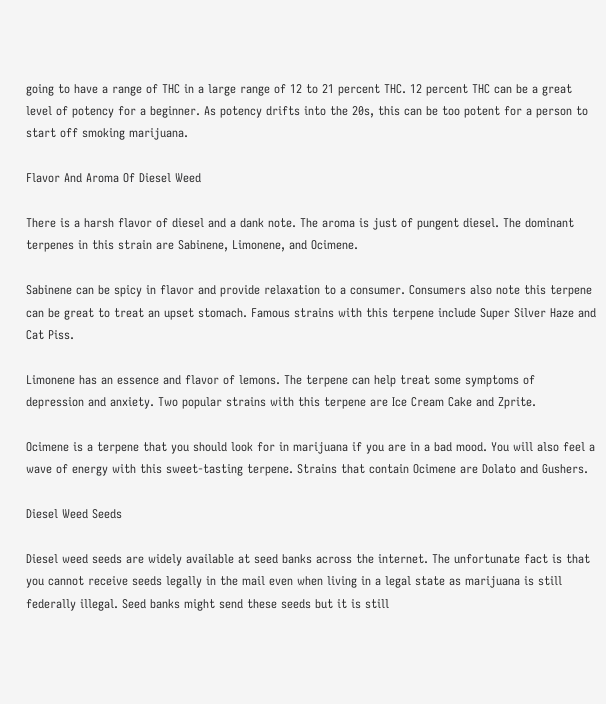going to have a range of THC in a large range of 12 to 21 percent THC. 12 percent THC can be a great level of potency for a beginner. As potency drifts into the 20s, this can be too potent for a person to start off smoking marijuana.

Flavor And Aroma Of Diesel Weed

There is a harsh flavor of diesel and a dank note. The aroma is just of pungent diesel. The dominant terpenes in this strain are Sabinene, Limonene, and Ocimene.

Sabinene can be spicy in flavor and provide relaxation to a consumer. Consumers also note this terpene can be great to treat an upset stomach. Famous strains with this terpene include Super Silver Haze and Cat Piss.

Limonene has an essence and flavor of lemons. The terpene can help treat some symptoms of depression and anxiety. Two popular strains with this terpene are Ice Cream Cake and Zprite.

Ocimene is a terpene that you should look for in marijuana if you are in a bad mood. You will also feel a wave of energy with this sweet-tasting terpene. Strains that contain Ocimene are Dolato and Gushers.

Diesel Weed Seeds

Diesel weed seeds are widely available at seed banks across the internet. The unfortunate fact is that you cannot receive seeds legally in the mail even when living in a legal state as marijuana is still federally illegal. Seed banks might send these seeds but it is still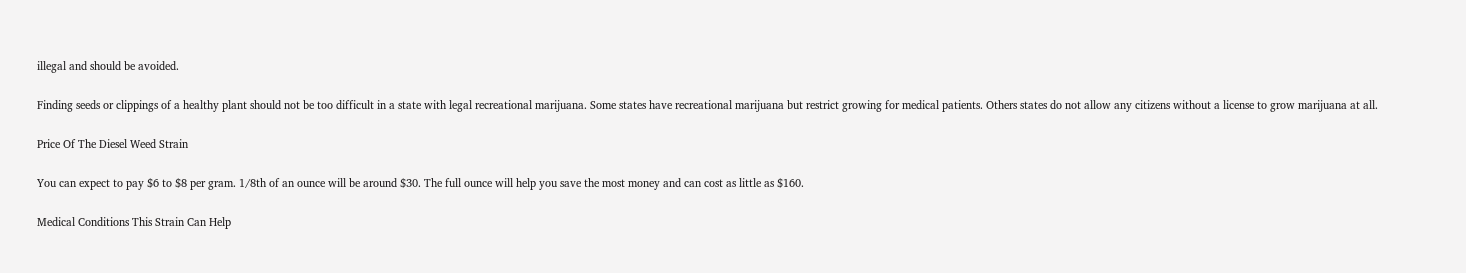illegal and should be avoided.

Finding seeds or clippings of a healthy plant should not be too difficult in a state with legal recreational marijuana. Some states have recreational marijuana but restrict growing for medical patients. Others states do not allow any citizens without a license to grow marijuana at all.

Price Of The Diesel Weed Strain

You can expect to pay $6 to $8 per gram. 1/8th of an ounce will be around $30. The full ounce will help you save the most money and can cost as little as $160.

Medical Conditions This Strain Can Help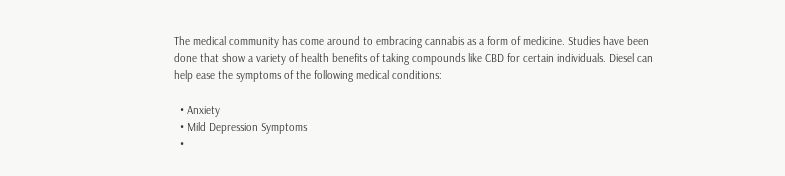The medical community has come around to embracing cannabis as a form of medicine. Studies have been done that show a variety of health benefits of taking compounds like CBD for certain individuals. Diesel can help ease the symptoms of the following medical conditions:

  • Anxiety
  • Mild Depression Symptoms
  •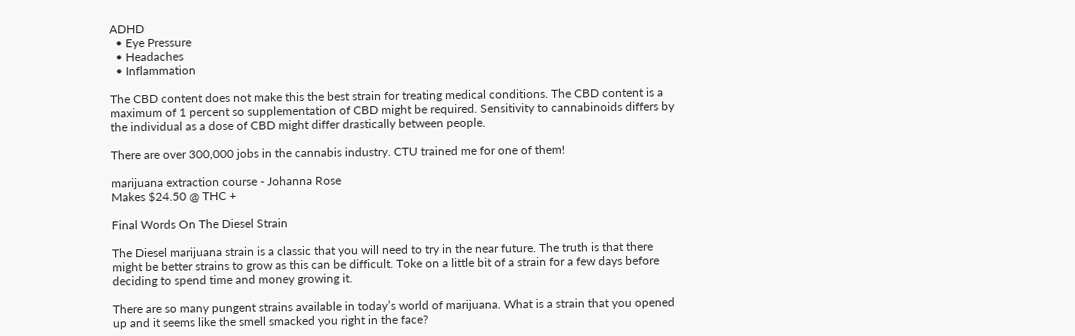ADHD
  • Eye Pressure
  • Headaches
  • Inflammation

The CBD content does not make this the best strain for treating medical conditions. The CBD content is a maximum of 1 percent so supplementation of CBD might be required. Sensitivity to cannabinoids differs by the individual as a dose of CBD might differ drastically between people.

There are over 300,000 jobs in the cannabis industry. CTU trained me for one of them!

marijuana extraction course - Johanna Rose
Makes $24.50 @ THC +

Final Words On The Diesel Strain

The Diesel marijuana strain is a classic that you will need to try in the near future. The truth is that there might be better strains to grow as this can be difficult. Toke on a little bit of a strain for a few days before deciding to spend time and money growing it.

There are so many pungent strains available in today’s world of marijuana. What is a strain that you opened up and it seems like the smell smacked you right in the face?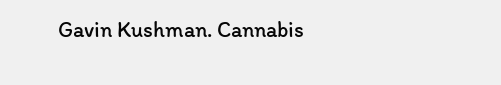Gavin Kushman. Cannabis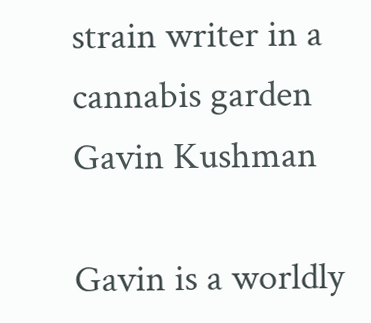strain writer in a cannabis garden
Gavin Kushman

Gavin is a worldly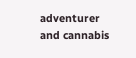adventurer and cannabis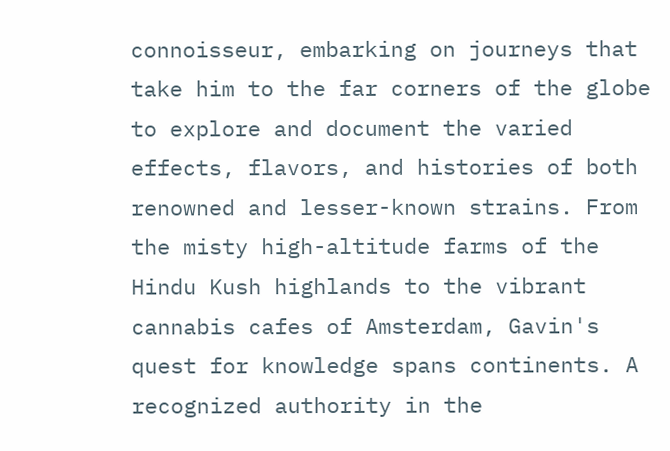connoisseur, embarking on journeys that take him to the far corners of the globe to explore and document the varied effects, flavors, and histories of both renowned and lesser-known strains. From the misty high-altitude farms of the Hindu Kush highlands to the vibrant cannabis cafes of Amsterdam, Gavin's quest for knowledge spans continents. A recognized authority in the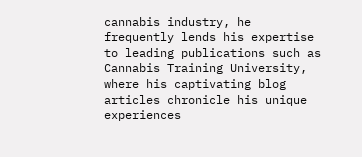cannabis industry, he frequently lends his expertise to leading publications such as Cannabis Training University, where his captivating blog articles chronicle his unique experiences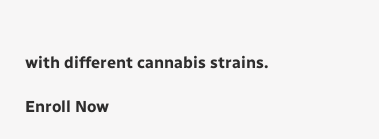with different cannabis strains.

Enroll Now